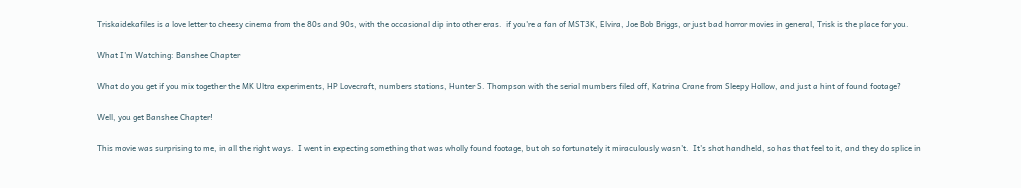Triskaidekafiles is a love letter to cheesy cinema from the 80s and 90s, with the occasional dip into other eras.  if you're a fan of MST3K, Elvira, Joe Bob Briggs, or just bad horror movies in general, Trisk is the place for you.

What I'm Watching: Banshee Chapter

What do you get if you mix together the MK Ultra experiments, HP Lovecraft, numbers stations, Hunter S. Thompson with the serial mumbers filed off, Katrina Crane from Sleepy Hollow, and just a hint of found footage?

Well, you get Banshee Chapter!

This movie was surprising to me, in all the right ways.  I went in expecting something that was wholly found footage, but oh so fortunately it miraculously wasn't.  It's shot handheld, so has that feel to it, and they do splice in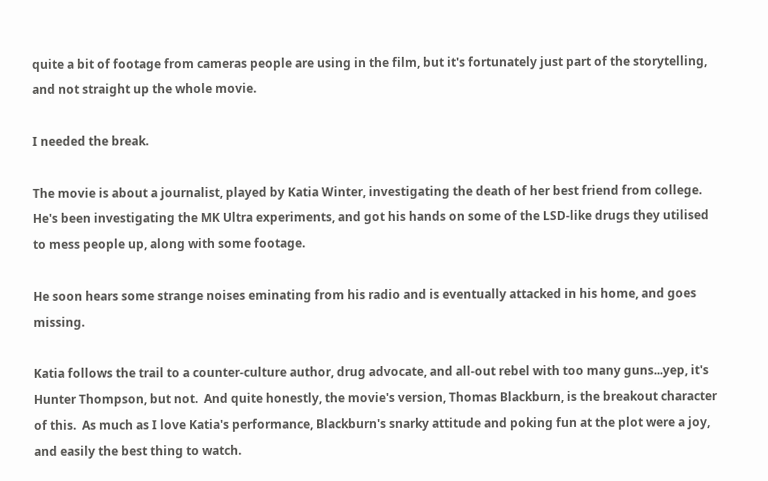quite a bit of footage from cameras people are using in the film, but it's fortunately just part of the storytelling, and not straight up the whole movie.

I needed the break.

The movie is about a journalist, played by Katia Winter, investigating the death of her best friend from college.  He's been investigating the MK Ultra experiments, and got his hands on some of the LSD-like drugs they utilised to mess people up, along with some footage.

He soon hears some strange noises eminating from his radio and is eventually attacked in his home, and goes missing.

Katia follows the trail to a counter-culture author, drug advocate, and all-out rebel with too many guns...yep, it's Hunter Thompson, but not.  And quite honestly, the movie's version, Thomas Blackburn, is the breakout character of this.  As much as I love Katia's performance, Blackburn's snarky attitude and poking fun at the plot were a joy, and easily the best thing to watch.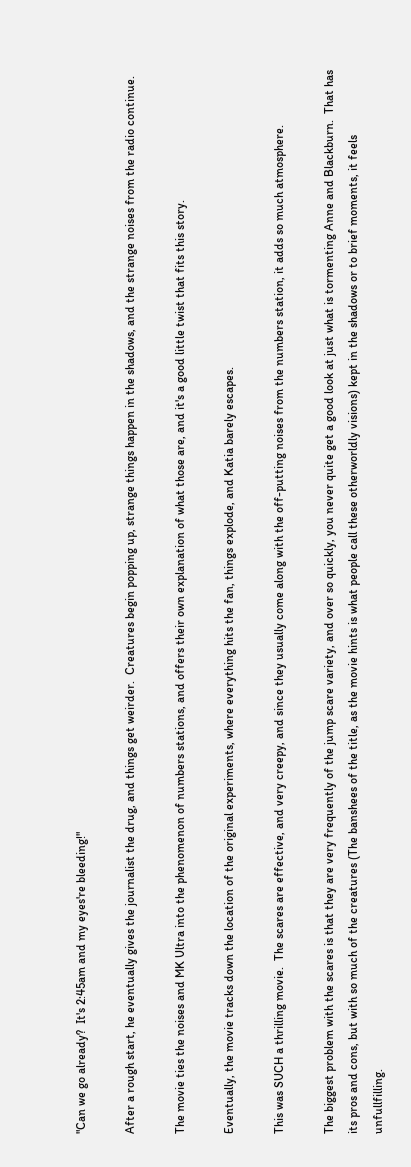"Can we go already?  It's 2:45am and my eyes're bleeding!"

After a rough start, he eventually gives the journalist the drug, and things get weirder.  Creatures begin popping up, strange things happen in the shadows, and the strange noises from the radio continue.

The movie ties the noises and MK Ultra into the phenomenon of numbers stations, and offers their own explanation of what those are, and it's a good little twist that fits this story.

Eventually, the movie tracks down the location of the original experiments, where everything hits the fan, things explode, and Katia barely escapes.

This was SUCH a thrilling movie.  The scares are effective, and very creepy, and since they usually come along with the off-putting noises from the numbers station, it adds so much atmosphere.

The biggest problem with the scares is that they are very frequently of the jump scare variety, and over so quickly, you never quite get a good look at just what is tormenting Anne and Blackburn.  That has its pros and cons, but with so much of the creatures (The banshees of the title, as the movie hints is what people call these otherworldly visions) kept in the shadows or to brief moments, it feels unfullfilling.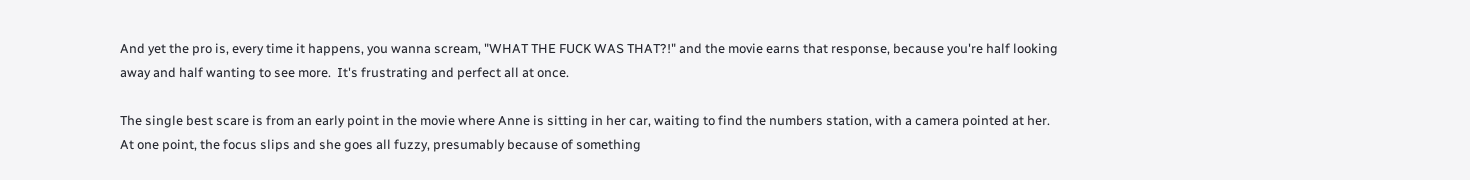And yet the pro is, every time it happens, you wanna scream, "WHAT THE FUCK WAS THAT?!" and the movie earns that response, because you're half looking away and half wanting to see more.  It's frustrating and perfect all at once.

The single best scare is from an early point in the movie where Anne is sitting in her car, waiting to find the numbers station, with a camera pointed at her.  At one point, the focus slips and she goes all fuzzy, presumably because of something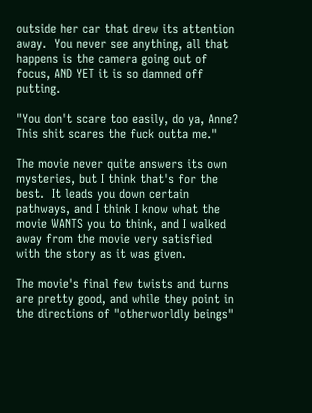outside her car that drew its attention away.  You never see anything, all that happens is the camera going out of focus, AND YET it is so damned off putting.

"You don't scare too easily, do ya, Anne?  This shit scares the fuck outta me."

The movie never quite answers its own mysteries, but I think that's for the best.  It leads you down certain pathways, and I think I know what the movie WANTS you to think, and I walked away from the movie very satisfied with the story as it was given.

The movie's final few twists and turns are pretty good, and while they point in the directions of "otherworldly beings"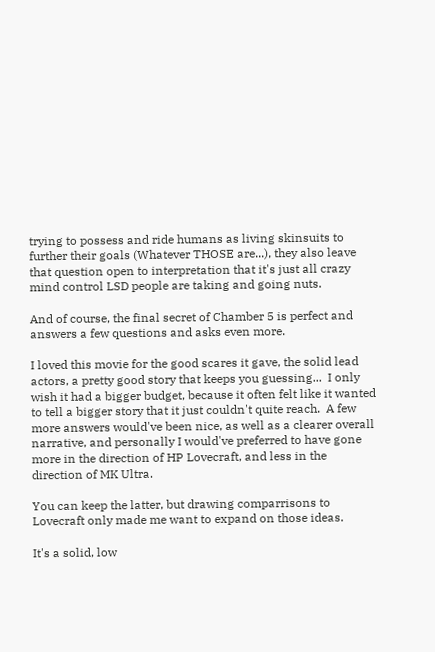trying to possess and ride humans as living skinsuits to further their goals (Whatever THOSE are...), they also leave that question open to interpretation that it's just all crazy mind control LSD people are taking and going nuts.

And of course, the final secret of Chamber 5 is perfect and answers a few questions and asks even more.

I loved this movie for the good scares it gave, the solid lead actors, a pretty good story that keeps you guessing...  I only wish it had a bigger budget, because it often felt like it wanted to tell a bigger story that it just couldn't quite reach.  A few more answers would've been nice, as well as a clearer overall narrative, and personally I would've preferred to have gone more in the direction of HP Lovecraft, and less in the direction of MK Ultra.

You can keep the latter, but drawing comparrisons to Lovecraft only made me want to expand on those ideas.

It's a solid, low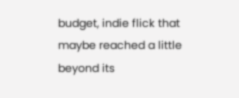budget, indie flick that maybe reached a little beyond its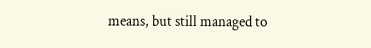means, but still managed to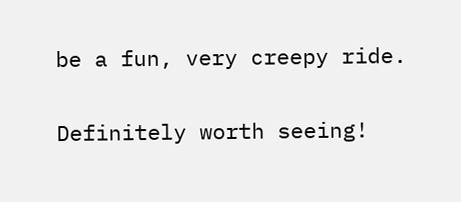be a fun, very creepy ride.

Definitely worth seeing!